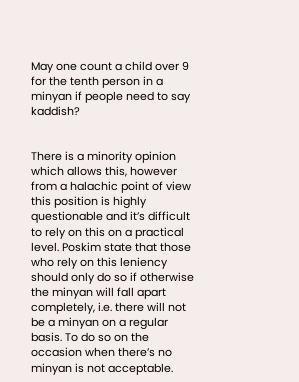May one count a child over 9 for the tenth person in a minyan if people need to say kaddish?


There is a minority opinion which allows this, however from a halachic point of view this position is highly questionable and it’s difficult to rely on this on a practical level. Poskim state that those who rely on this leniency should only do so if otherwise the minyan will fall apart completely, i.e. there will not be a minyan on a regular basis. To do so on the occasion when there’s no minyan is not acceptable.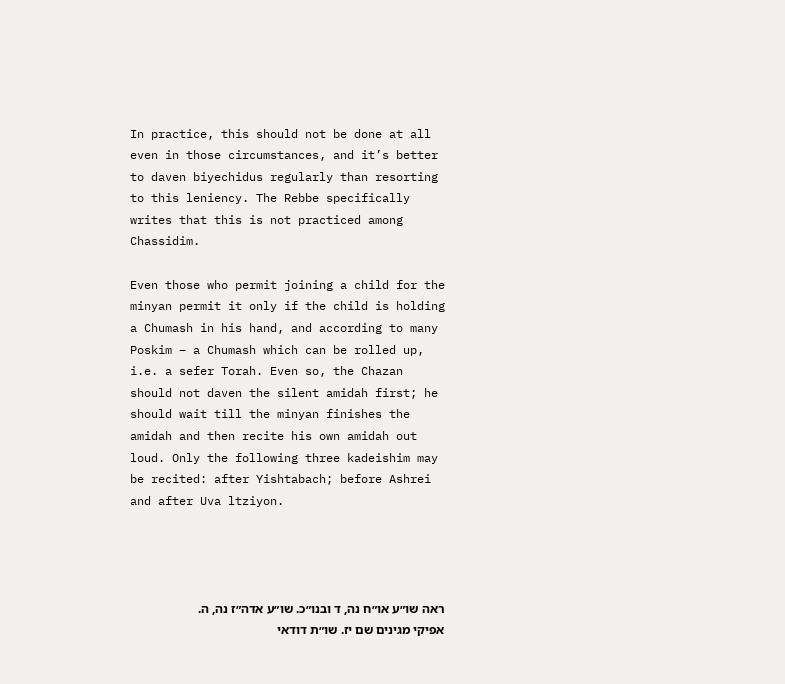In practice, this should not be done at all even in those circumstances, and it’s better to daven biyechidus regularly than resorting to this leniency. The Rebbe specifically writes that this is not practiced among Chassidim.

Even those who permit joining a child for the minyan permit it only if the child is holding a Chumash in his hand, and according to many Poskim – a Chumash which can be rolled up, i.e. a sefer Torah. Even so, the Chazan should not daven the silent amidah first; he should wait till the minyan finishes the amidah and then recite his own amidah out loud. Only the following three kadeishim may be recited: after Yishtabach; before Ashrei and after Uva ltziyon.




ראה שו״ע או״ח נה, ד ובנו״כ. שו״ע אדה״ז נה, ה. אפיקי מגינים שם יז. שו״ת דודאי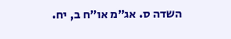השדה ס. אג״מ או״ח ב, יח.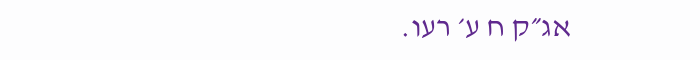אג״ק ח ע׳ רעו.